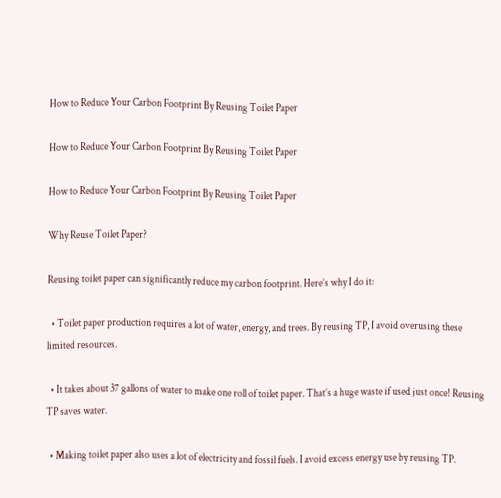How to Reduce Your Carbon Footprint By Reusing Toilet Paper

How to Reduce Your Carbon Footprint By Reusing Toilet Paper

How to Reduce Your Carbon Footprint By Reusing Toilet Paper

Why Reuse Toilet Paper?

Reusing toilet paper can significantly reduce my carbon footprint. Here’s why I do it:

  • Toilet paper production requires a lot of water, energy, and trees. By reusing TP, I avoid overusing these limited resources.

  • It takes about 37 gallons of water to make one roll of toilet paper. That’s a huge waste if used just once! Reusing TP saves water.

  • Making toilet paper also uses a lot of electricity and fossil fuels. I avoid excess energy use by reusing TP.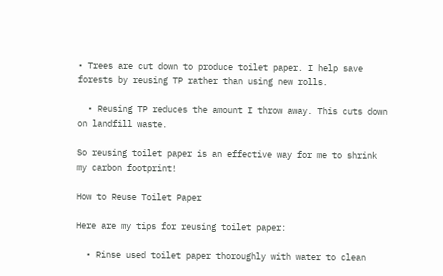• Trees are cut down to produce toilet paper. I help save forests by reusing TP rather than using new rolls.

  • Reusing TP reduces the amount I throw away. This cuts down on landfill waste.

So reusing toilet paper is an effective way for me to shrink my carbon footprint!

How to Reuse Toilet Paper

Here are my tips for reusing toilet paper:

  • Rinse used toilet paper thoroughly with water to clean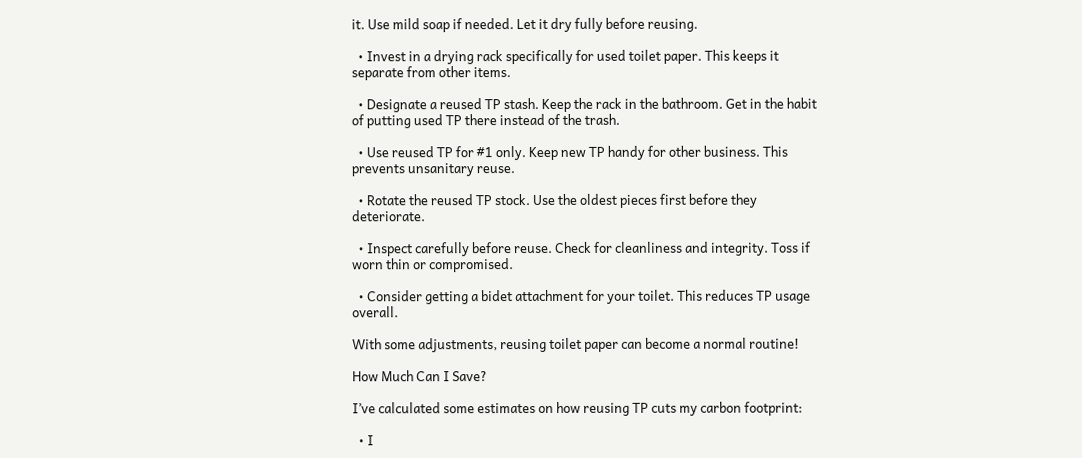it. Use mild soap if needed. Let it dry fully before reusing.

  • Invest in a drying rack specifically for used toilet paper. This keeps it separate from other items.

  • Designate a reused TP stash. Keep the rack in the bathroom. Get in the habit of putting used TP there instead of the trash.

  • Use reused TP for #1 only. Keep new TP handy for other business. This prevents unsanitary reuse.

  • Rotate the reused TP stock. Use the oldest pieces first before they deteriorate.

  • Inspect carefully before reuse. Check for cleanliness and integrity. Toss if worn thin or compromised.

  • Consider getting a bidet attachment for your toilet. This reduces TP usage overall.

With some adjustments, reusing toilet paper can become a normal routine!

How Much Can I Save?

I’ve calculated some estimates on how reusing TP cuts my carbon footprint:

  • I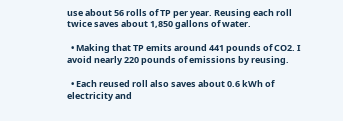use about 56 rolls of TP per year. Reusing each roll twice saves about 1,850 gallons of water.

  • Making that TP emits around 441 pounds of CO2. I avoid nearly 220 pounds of emissions by reusing.

  • Each reused roll also saves about 0.6 kWh of electricity and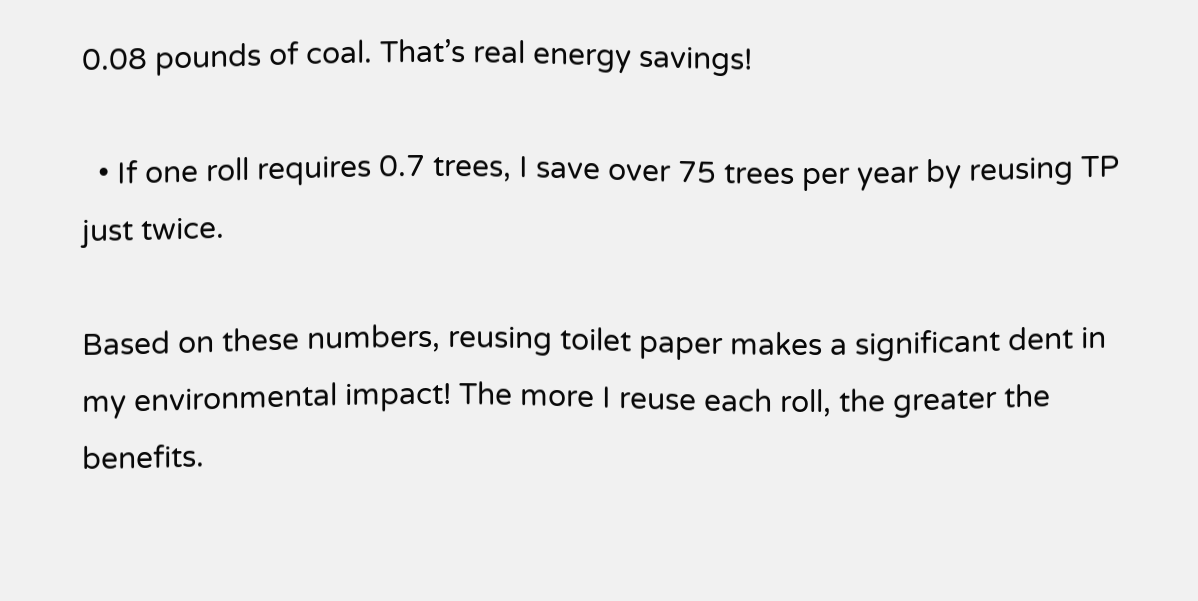0.08 pounds of coal. That’s real energy savings!

  • If one roll requires 0.7 trees, I save over 75 trees per year by reusing TP just twice.

Based on these numbers, reusing toilet paper makes a significant dent in my environmental impact! The more I reuse each roll, the greater the benefits.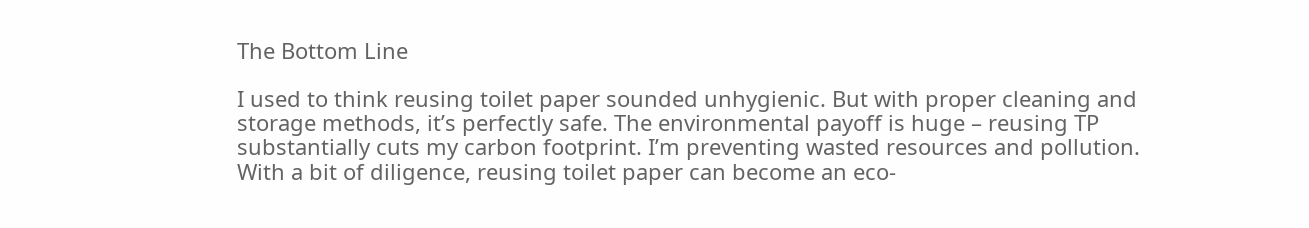The Bottom Line

I used to think reusing toilet paper sounded unhygienic. But with proper cleaning and storage methods, it’s perfectly safe. The environmental payoff is huge – reusing TP substantially cuts my carbon footprint. I’m preventing wasted resources and pollution. With a bit of diligence, reusing toilet paper can become an eco-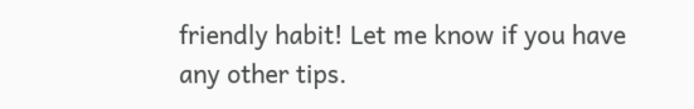friendly habit! Let me know if you have any other tips.